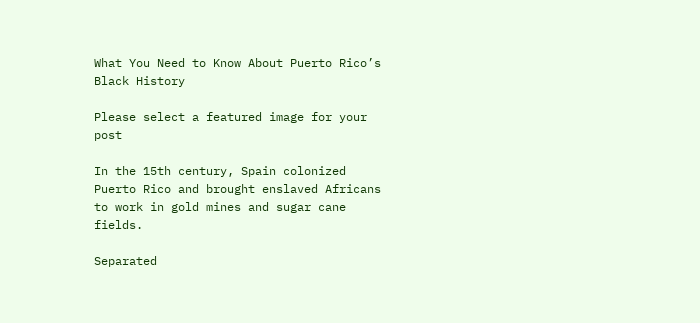What You Need to Know About Puerto Rico’s Black History

Please select a featured image for your post

In the 15th century, Spain colonized Puerto Rico and brought enslaved Africans to work in gold mines and sugar cane fields.

Separated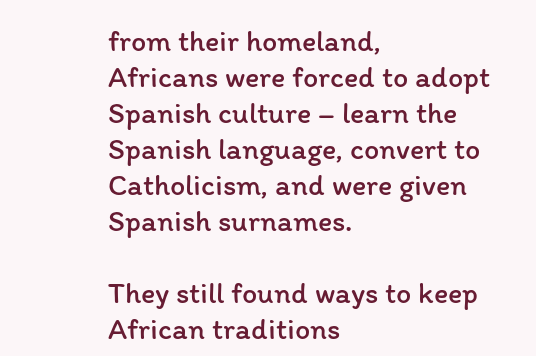from their homeland, Africans were forced to adopt Spanish culture – learn the Spanish language, convert to Catholicism, and were given Spanish surnames.

They still found ways to keep African traditions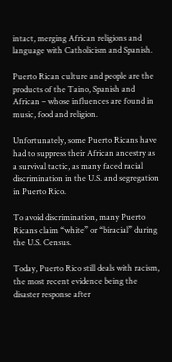intact, merging African religions and language with Catholicism and Spanish.

Puerto Rican culture and people are the products of the Taino, Spanish and African – whose influences are found in music, food and religion.

Unfortunately, some Puerto Ricans have had to suppress their African ancestry as a survival tactic, as many faced racial discrimination in the U.S. and segregation in Puerto Rico.

To avoid discrimination, many Puerto Ricans claim “white” or “biracial” during the U.S. Census.

Today, Puerto Rico still deals with racism, the most recent evidence being the disaster response after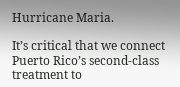Hurricane Maria.

It’s critical that we connect Puerto Rico’s second-class treatment to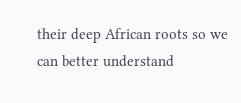their deep African roots so we can better understand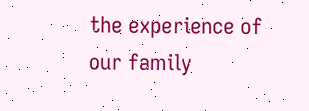the experience of our family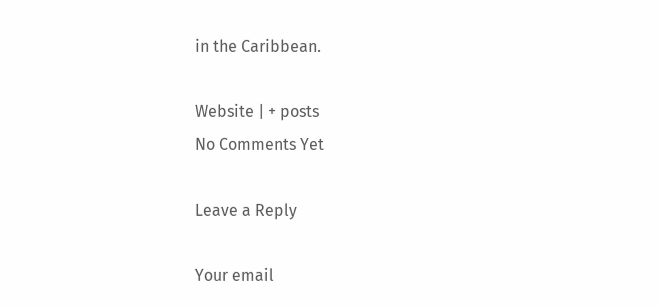in the Caribbean.

Website | + posts
No Comments Yet

Leave a Reply

Your email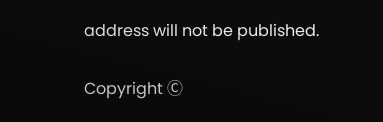address will not be published.

Copyright Ⓒ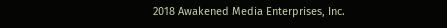2018 Awakened Media Enterprises, Inc.